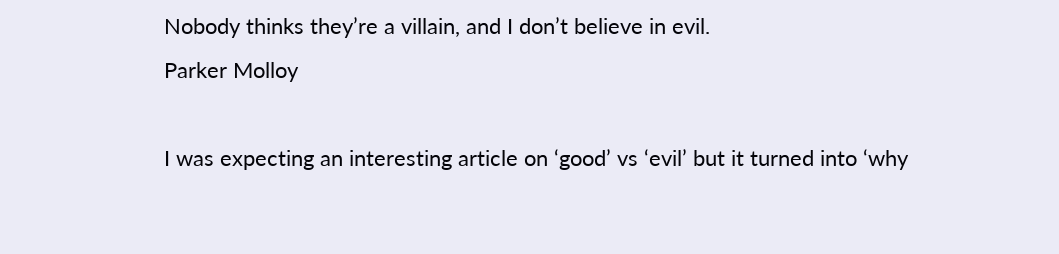Nobody thinks they’re a villain, and I don’t believe in evil.
Parker Molloy

I was expecting an interesting article on ‘good’ vs ‘evil’ but it turned into ‘why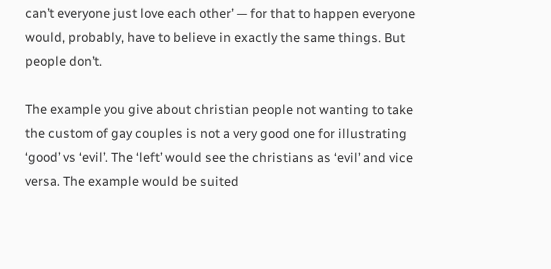can’t everyone just love each other’ — for that to happen everyone would, probably, have to believe in exactly the same things. But people don’t.

The example you give about christian people not wanting to take the custom of gay couples is not a very good one for illustrating ‘good’ vs ‘evil’. The ‘left’ would see the christians as ‘evil’ and vice versa. The example would be suited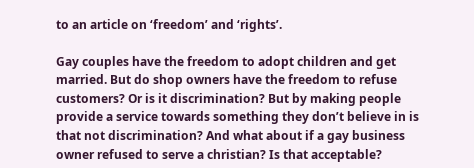to an article on ‘freedom’ and ‘rights’.

Gay couples have the freedom to adopt children and get married. But do shop owners have the freedom to refuse customers? Or is it discrimination? But by making people provide a service towards something they don’t believe in is that not discrimination? And what about if a gay business owner refused to serve a christian? Is that acceptable?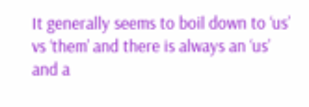It generally seems to boil down to ‘us’ vs ‘them’ and there is always an ‘us’ and a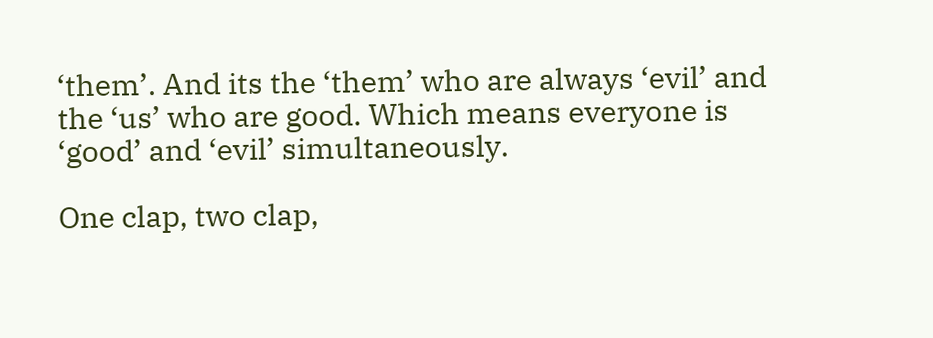‘them’. And its the ‘them’ who are always ‘evil’ and the ‘us’ who are good. Which means everyone is ‘good’ and ‘evil’ simultaneously.

One clap, two clap,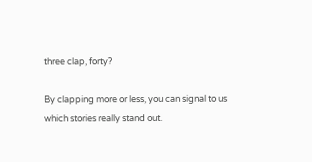three clap, forty?

By clapping more or less, you can signal to us which stories really stand out.